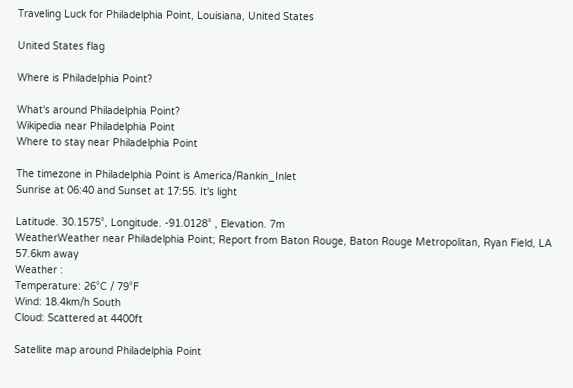Traveling Luck for Philadelphia Point, Louisiana, United States

United States flag

Where is Philadelphia Point?

What's around Philadelphia Point?
Wikipedia near Philadelphia Point
Where to stay near Philadelphia Point

The timezone in Philadelphia Point is America/Rankin_Inlet
Sunrise at 06:40 and Sunset at 17:55. It's light

Latitude. 30.1575°, Longitude. -91.0128° , Elevation. 7m
WeatherWeather near Philadelphia Point; Report from Baton Rouge, Baton Rouge Metropolitan, Ryan Field, LA 57.6km away
Weather :
Temperature: 26°C / 79°F
Wind: 18.4km/h South
Cloud: Scattered at 4400ft

Satellite map around Philadelphia Point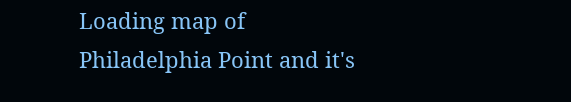Loading map of Philadelphia Point and it's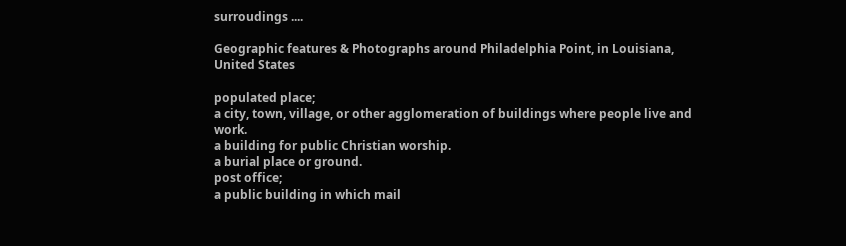surroudings ....

Geographic features & Photographs around Philadelphia Point, in Louisiana, United States

populated place;
a city, town, village, or other agglomeration of buildings where people live and work.
a building for public Christian worship.
a burial place or ground.
post office;
a public building in which mail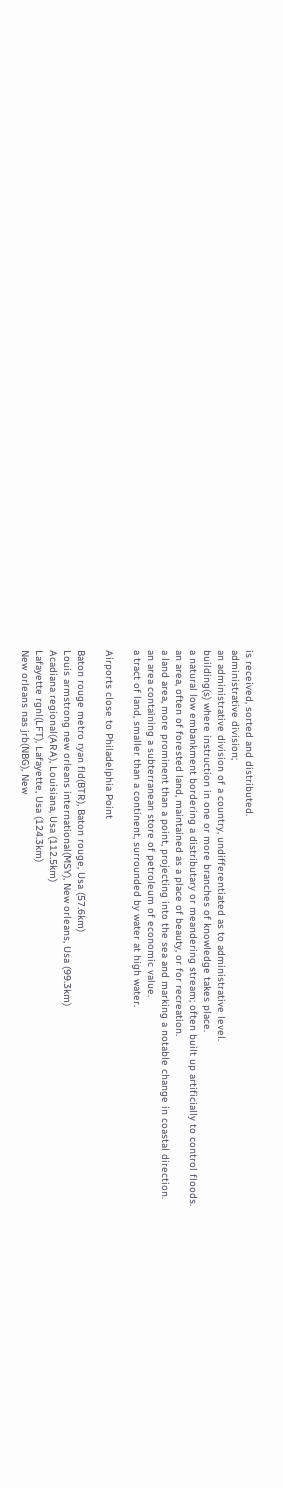is received, sorted and distributed.
administrative division;
an administrative division of a country, undifferentiated as to administrative level.
building(s) where instruction in one or more branches of knowledge takes place.
a natural low embankment bordering a distributary or meandering stream; often built up artificially to control floods.
an area, often of forested land, maintained as a place of beauty, or for recreation.
a land area, more prominent than a point, projecting into the sea and marking a notable change in coastal direction.
an area containing a subterranean store of petroleum of economic value.
a tract of land, smaller than a continent, surrounded by water at high water.

Airports close to Philadelphia Point

Baton rouge metro ryan fld(BTR), Baton rouge, Usa (57.6km)
Louis armstrong new orleans international(MSY), New orleans, Usa (99.3km)
Acadiana regional(ARA), Louisiana, Usa (112.5km)
Lafayette rgnl(LFT), Lafayette, Usa (124.3km)
New orleans nas jrb(NBG), New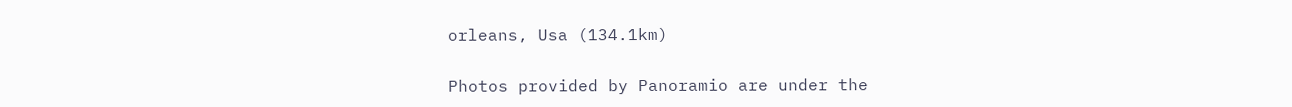orleans, Usa (134.1km)

Photos provided by Panoramio are under the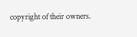copyright of their owners.